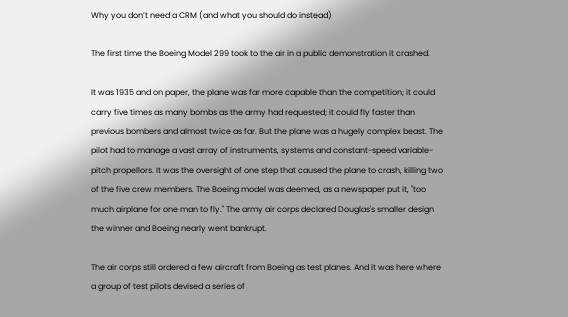Why you don’t need a CRM (and what you should do instead)

The first time the Boeing Model 299 took to the air in a public demonstration it crashed.

It was 1935 and on paper, the plane was far more capable than the competition; it could carry five times as many bombs as the army had requested; it could fly faster than previous bombers and almost twice as far. But the plane was a hugely complex beast. The pilot had to manage a vast array of instruments, systems and constant-speed variable-pitch propellors. It was the oversight of one step that caused the plane to crash, killing two of the five crew members. The Boeing model was deemed, as a newspaper put it, "too much airplane for one man to fly." The army air corps declared Douglas's smaller design the winner and Boeing nearly went bankrupt.

The air corps still ordered a few aircraft from Boeing as test planes. And it was here where a group of test pilots devised a series of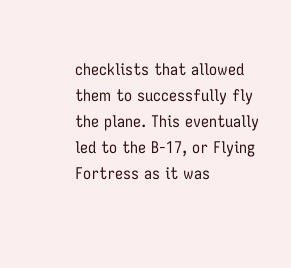checklists that allowed them to successfully fly the plane. This eventually led to the B-17, or Flying Fortress as it was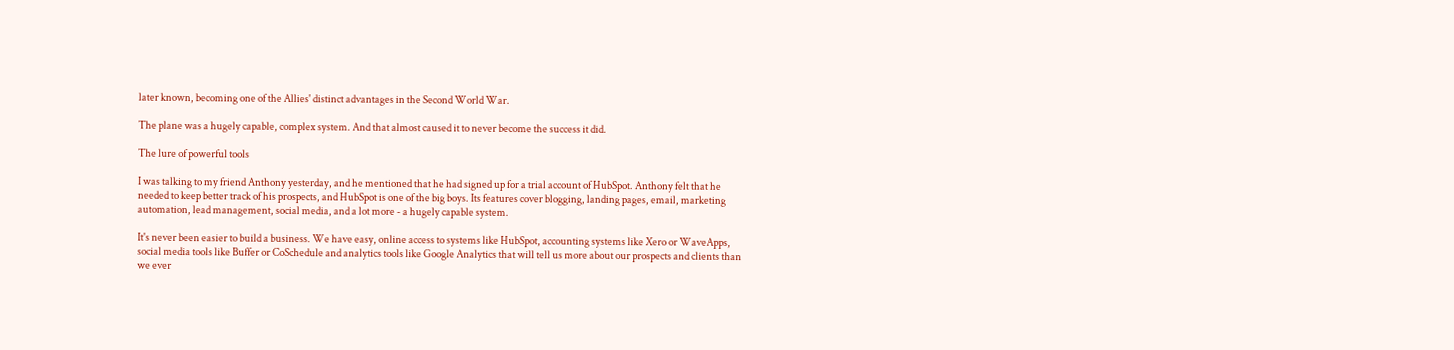later known, becoming one of the Allies' distinct advantages in the Second World War.

The plane was a hugely capable, complex system. And that almost caused it to never become the success it did.

The lure of powerful tools

I was talking to my friend Anthony yesterday, and he mentioned that he had signed up for a trial account of HubSpot. Anthony felt that he needed to keep better track of his prospects, and HubSpot is one of the big boys. Its features cover blogging, landing pages, email, marketing automation, lead management, social media, and a lot more - a hugely capable system.

It's never been easier to build a business. We have easy, online access to systems like HubSpot, accounting systems like Xero or WaveApps, social media tools like Buffer or CoSchedule and analytics tools like Google Analytics that will tell us more about our prospects and clients than we ever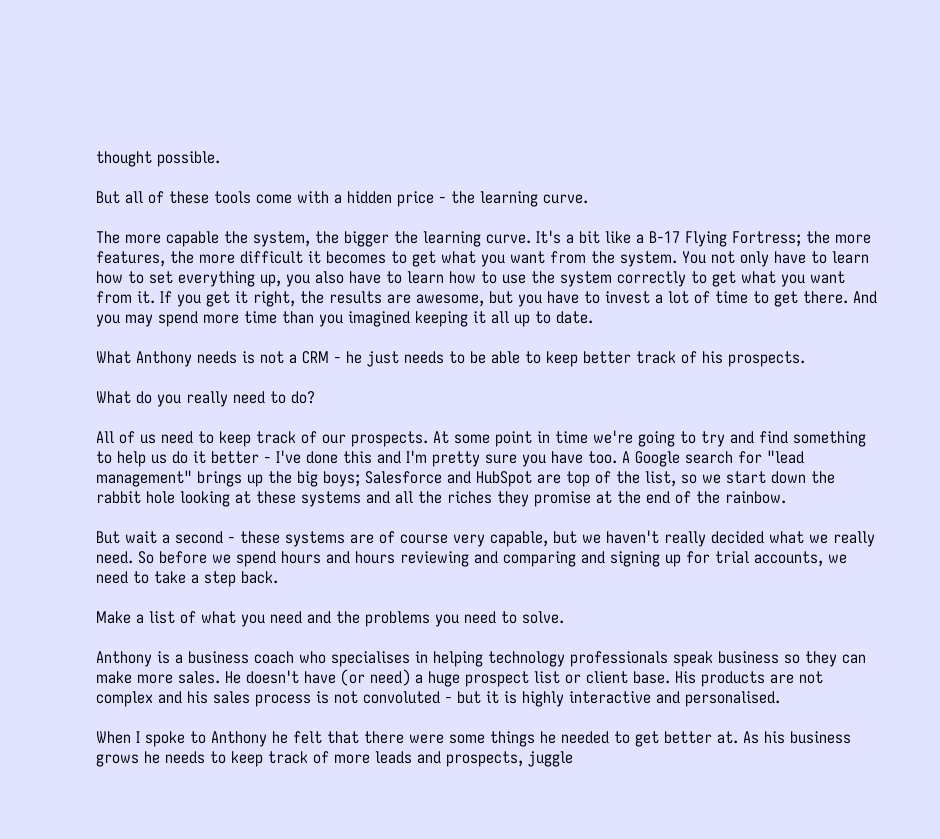thought possible.

But all of these tools come with a hidden price - the learning curve.

The more capable the system, the bigger the learning curve. It's a bit like a B-17 Flying Fortress; the more features, the more difficult it becomes to get what you want from the system. You not only have to learn how to set everything up, you also have to learn how to use the system correctly to get what you want from it. If you get it right, the results are awesome, but you have to invest a lot of time to get there. And you may spend more time than you imagined keeping it all up to date.

What Anthony needs is not a CRM - he just needs to be able to keep better track of his prospects.

What do you really need to do?

All of us need to keep track of our prospects. At some point in time we're going to try and find something to help us do it better - I've done this and I'm pretty sure you have too. A Google search for "lead management" brings up the big boys; Salesforce and HubSpot are top of the list, so we start down the rabbit hole looking at these systems and all the riches they promise at the end of the rainbow.

But wait a second - these systems are of course very capable, but we haven't really decided what we really need. So before we spend hours and hours reviewing and comparing and signing up for trial accounts, we need to take a step back.

Make a list of what you need and the problems you need to solve.

Anthony is a business coach who specialises in helping technology professionals speak business so they can make more sales. He doesn't have (or need) a huge prospect list or client base. His products are not complex and his sales process is not convoluted - but it is highly interactive and personalised.

When I spoke to Anthony he felt that there were some things he needed to get better at. As his business grows he needs to keep track of more leads and prospects, juggle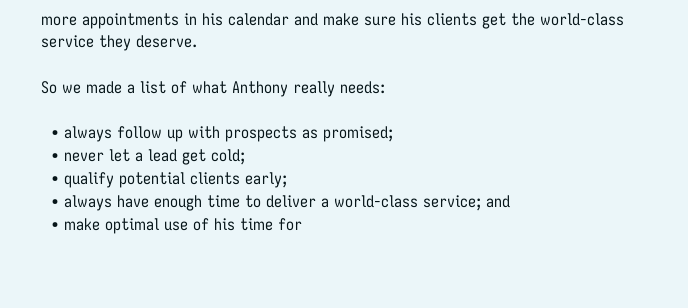more appointments in his calendar and make sure his clients get the world-class service they deserve.

So we made a list of what Anthony really needs:

  • always follow up with prospects as promised;
  • never let a lead get cold;
  • qualify potential clients early;
  • always have enough time to deliver a world-class service; and
  • make optimal use of his time for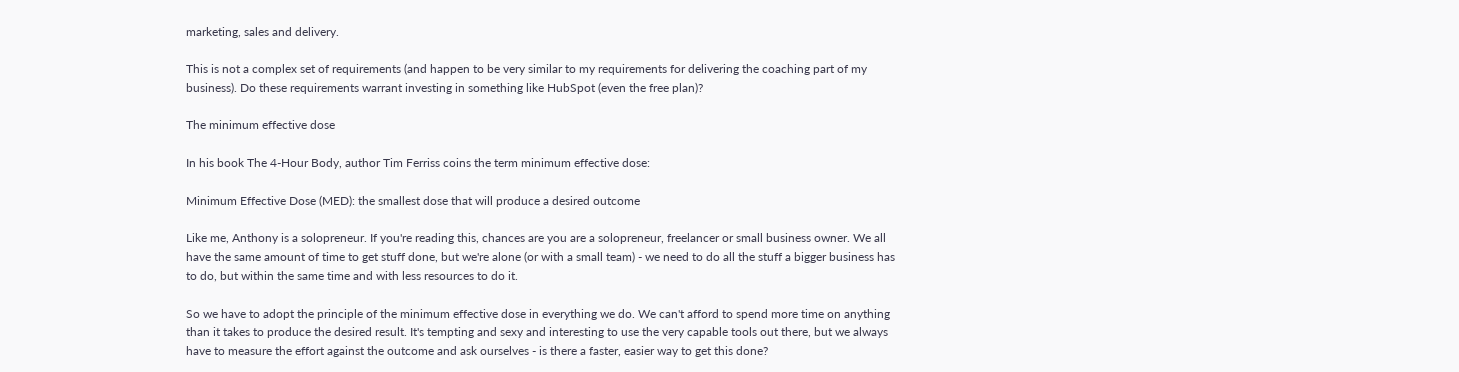marketing, sales and delivery.

This is not a complex set of requirements (and happen to be very similar to my requirements for delivering the coaching part of my business). Do these requirements warrant investing in something like HubSpot (even the free plan)?

The minimum effective dose

In his book The 4-Hour Body, author Tim Ferriss coins the term minimum effective dose:

Minimum Effective Dose (MED): the smallest dose that will produce a desired outcome

Like me, Anthony is a solopreneur. If you're reading this, chances are you are a solopreneur, freelancer or small business owner. We all have the same amount of time to get stuff done, but we're alone (or with a small team) - we need to do all the stuff a bigger business has to do, but within the same time and with less resources to do it.

So we have to adopt the principle of the minimum effective dose in everything we do. We can't afford to spend more time on anything than it takes to produce the desired result. It's tempting and sexy and interesting to use the very capable tools out there, but we always have to measure the effort against the outcome and ask ourselves - is there a faster, easier way to get this done?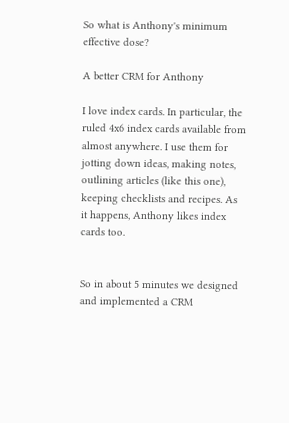So what is Anthony's minimum effective dose?

A better CRM for Anthony

I love index cards. In particular, the ruled 4x6 index cards available from almost anywhere. I use them for jotting down ideas, making notes, outlining articles (like this one), keeping checklists and recipes. As it happens, Anthony likes index cards too.


So in about 5 minutes we designed and implemented a CRM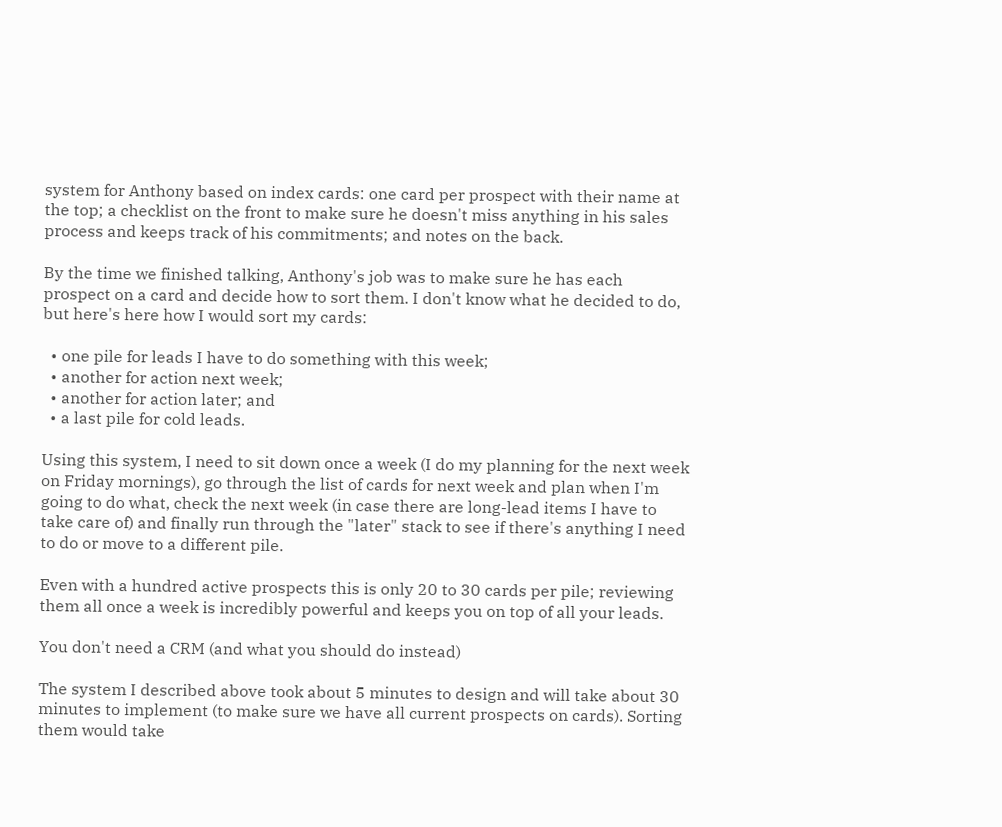system for Anthony based on index cards: one card per prospect with their name at the top; a checklist on the front to make sure he doesn't miss anything in his sales process and keeps track of his commitments; and notes on the back.

By the time we finished talking, Anthony's job was to make sure he has each prospect on a card and decide how to sort them. I don't know what he decided to do, but here's here how I would sort my cards:

  • one pile for leads I have to do something with this week;
  • another for action next week;
  • another for action later; and
  • a last pile for cold leads.

Using this system, I need to sit down once a week (I do my planning for the next week on Friday mornings), go through the list of cards for next week and plan when I'm going to do what, check the next week (in case there are long-lead items I have to take care of) and finally run through the "later" stack to see if there's anything I need to do or move to a different pile.

Even with a hundred active prospects this is only 20 to 30 cards per pile; reviewing them all once a week is incredibly powerful and keeps you on top of all your leads.

You don't need a CRM (and what you should do instead)

The system I described above took about 5 minutes to design and will take about 30 minutes to implement (to make sure we have all current prospects on cards). Sorting them would take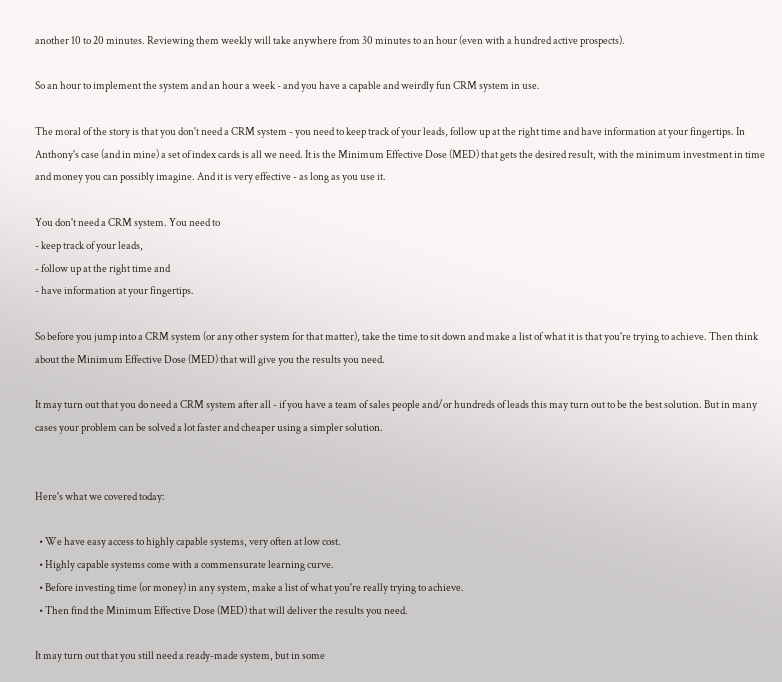another 10 to 20 minutes. Reviewing them weekly will take anywhere from 30 minutes to an hour (even with a hundred active prospects).

So an hour to implement the system and an hour a week - and you have a capable and weirdly fun CRM system in use.

The moral of the story is that you don't need a CRM system - you need to keep track of your leads, follow up at the right time and have information at your fingertips. In Anthony's case (and in mine) a set of index cards is all we need. It is the Minimum Effective Dose (MED) that gets the desired result, with the minimum investment in time and money you can possibly imagine. And it is very effective - as long as you use it.

You don't need a CRM system. You need to
- keep track of your leads,
- follow up at the right time and
- have information at your fingertips.

So before you jump into a CRM system (or any other system for that matter), take the time to sit down and make a list of what it is that you're trying to achieve. Then think about the Minimum Effective Dose (MED) that will give you the results you need.

It may turn out that you do need a CRM system after all - if you have a team of sales people and/or hundreds of leads this may turn out to be the best solution. But in many cases your problem can be solved a lot faster and cheaper using a simpler solution.


Here's what we covered today:

  • We have easy access to highly capable systems, very often at low cost.
  • Highly capable systems come with a commensurate learning curve.
  • Before investing time (or money) in any system, make a list of what you're really trying to achieve.
  • Then find the Minimum Effective Dose (MED) that will deliver the results you need.

It may turn out that you still need a ready-made system, but in some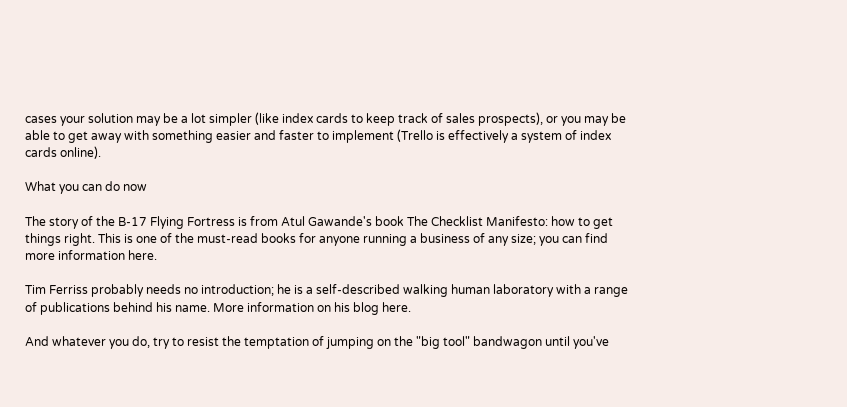cases your solution may be a lot simpler (like index cards to keep track of sales prospects), or you may be able to get away with something easier and faster to implement (Trello is effectively a system of index cards online).

What you can do now

The story of the B-17 Flying Fortress is from Atul Gawande's book The Checklist Manifesto: how to get things right. This is one of the must-read books for anyone running a business of any size; you can find more information here.

Tim Ferriss probably needs no introduction; he is a self-described walking human laboratory with a range of publications behind his name. More information on his blog here.

And whatever you do, try to resist the temptation of jumping on the "big tool" bandwagon until you've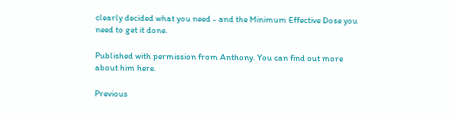clearly decided what you need - and the Minimum Effective Dose you need to get it done.

Published with permission from Anthony. You can find out more about him here.

Previous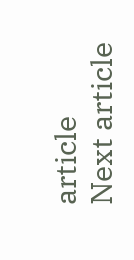article
Next article